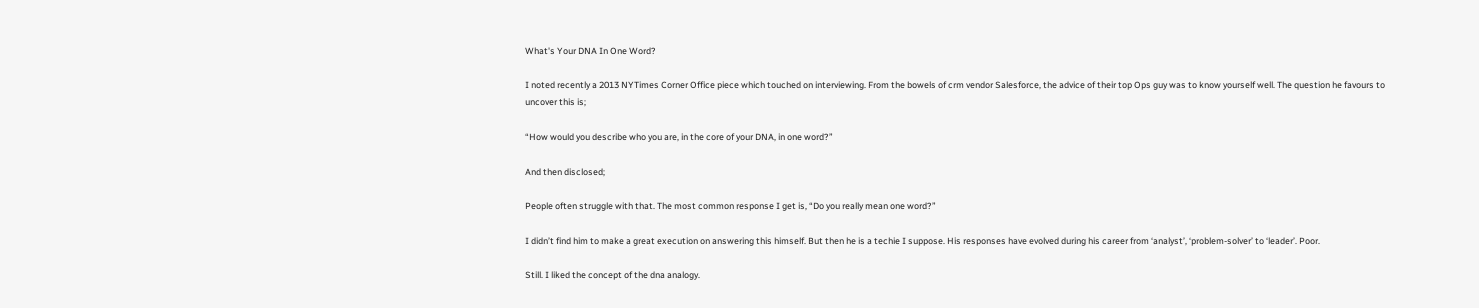What's Your DNA In One Word?

I noted recently a 2013 NYTimes Corner Office piece which touched on interviewing. From the bowels of crm vendor Salesforce, the advice of their top Ops guy was to know yourself well. The question he favours to uncover this is;

“How would you describe who you are, in the core of your DNA, in one word?”

And then disclosed;

People often struggle with that. The most common response I get is, “Do you really mean one word?”

I didn’t find him to make a great execution on answering this himself. But then he is a techie I suppose. His responses have evolved during his career from ‘analyst’, ‘problem-solver’ to ‘leader’. Poor.

Still. I liked the concept of the dna analogy.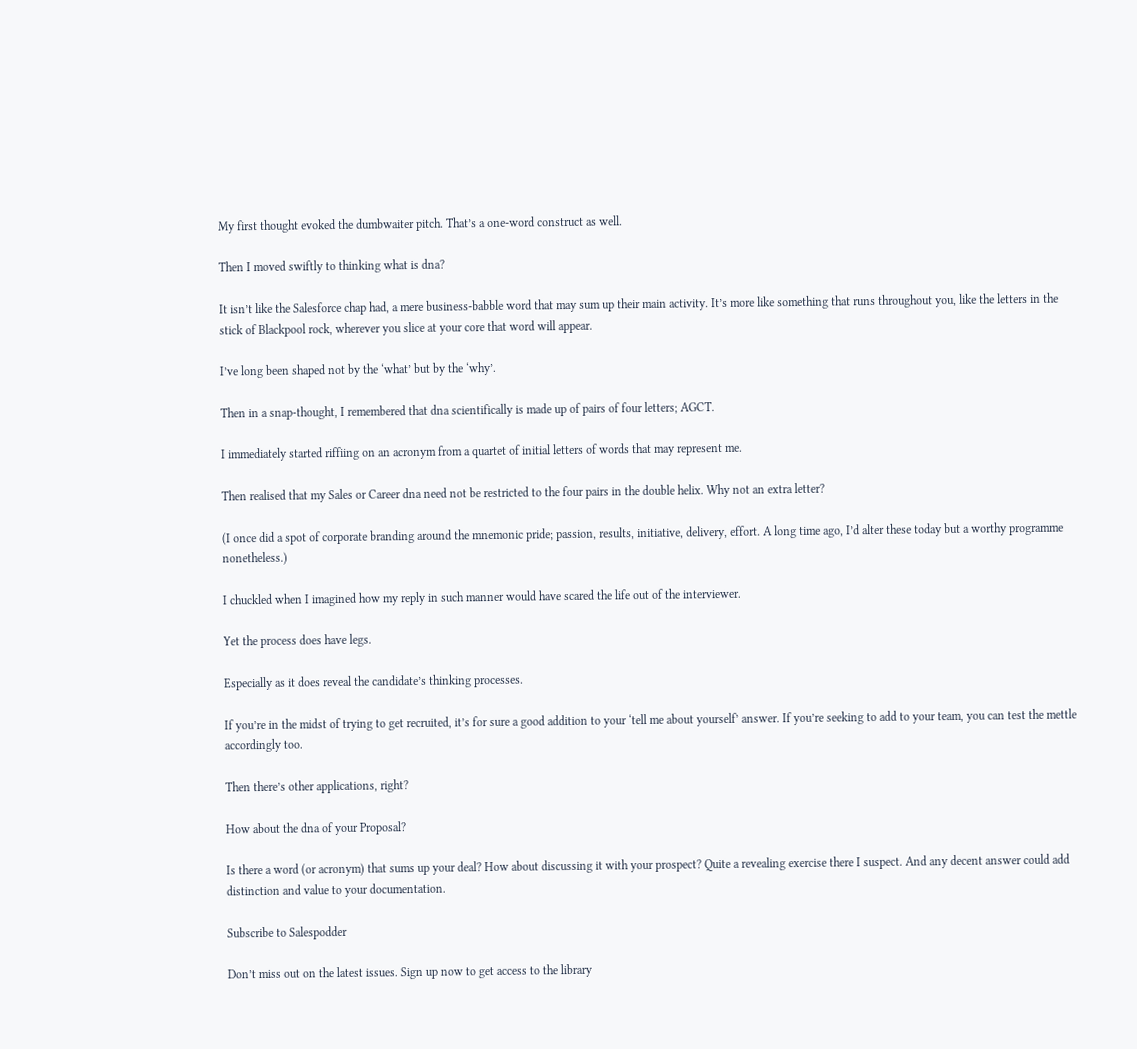My first thought evoked the dumbwaiter pitch. That’s a one-word construct as well.

Then I moved swiftly to thinking what is dna?

It isn’t like the Salesforce chap had, a mere business-babble word that may sum up their main activity. It’s more like something that runs throughout you, like the letters in the stick of Blackpool rock, wherever you slice at your core that word will appear.

I’ve long been shaped not by the ‘what’ but by the ‘why’.

Then in a snap-thought, I remembered that dna scientifically is made up of pairs of four letters; AGCT.

I immediately started riffiing on an acronym from a quartet of initial letters of words that may represent me.

Then realised that my Sales or Career dna need not be restricted to the four pairs in the double helix. Why not an extra letter?

(I once did a spot of corporate branding around the mnemonic pride; passion, results, initiative, delivery, effort. A long time ago, I’d alter these today but a worthy programme nonetheless.)

I chuckled when I imagined how my reply in such manner would have scared the life out of the interviewer.

Yet the process does have legs.

Especially as it does reveal the candidate’s thinking processes.

If you’re in the midst of trying to get recruited, it’s for sure a good addition to your ‘tell me about yourself’ answer. If you’re seeking to add to your team, you can test the mettle accordingly too.

Then there’s other applications, right?

How about the dna of your Proposal?

Is there a word (or acronym) that sums up your deal? How about discussing it with your prospect? Quite a revealing exercise there I suspect. And any decent answer could add distinction and value to your documentation.

Subscribe to Salespodder

Don’t miss out on the latest issues. Sign up now to get access to the library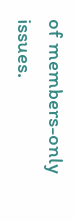of members-only issues.